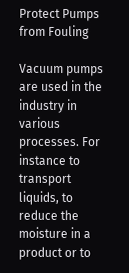Protect Pumps from Fouling

Vacuum pumps are used in the industry in various processes. For instance to transport liquids, to reduce the moisture in a product or to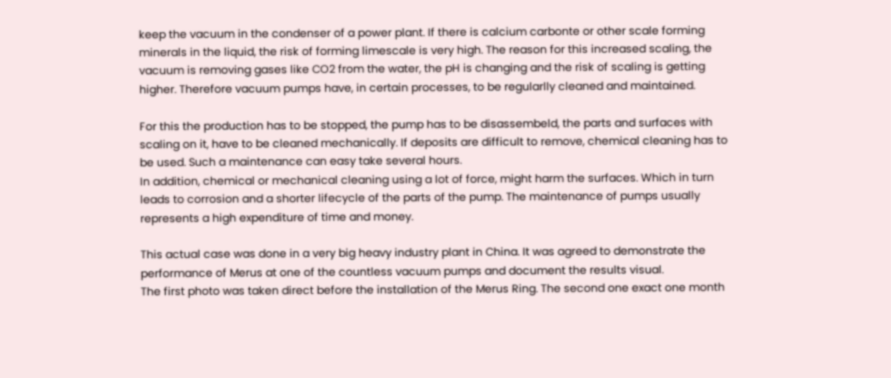keep the vacuum in the condenser of a power plant. If there is calcium carbonte or other scale forming minerals in the liquid, the risk of forming limescale is very high. The reason for this increased scaling, the vacuum is removing gases like CO2 from the water, the pH is changing and the risk of scaling is getting higher. Therefore vacuum pumps have, in certain processes, to be regularlly cleaned and maintained.

For this the production has to be stopped, the pump has to be disassembeld, the parts and surfaces with scaling on it, have to be cleaned mechanically. If deposits are difficult to remove, chemical cleaning has to be used. Such a maintenance can easy take several hours.
In addition, chemical or mechanical cleaning using a lot of force, might harm the surfaces. Which in turn leads to corrosion and a shorter lifecycle of the parts of the pump. The maintenance of pumps usually represents a high expenditure of time and money.

This actual case was done in a very big heavy industry plant in China. It was agreed to demonstrate the performance of Merus at one of the countless vacuum pumps and document the results visual.
The first photo was taken direct before the installation of the Merus Ring. The second one exact one month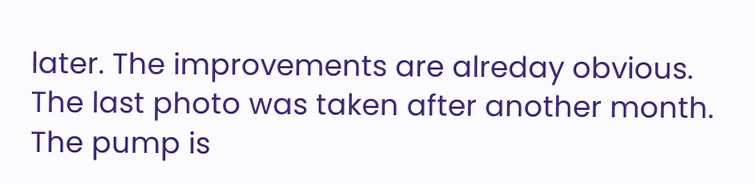later. The improvements are alreday obvious. The last photo was taken after another month. The pump is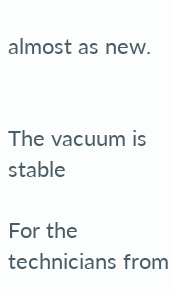almost as new.


The vacuum is stable

For the technicians from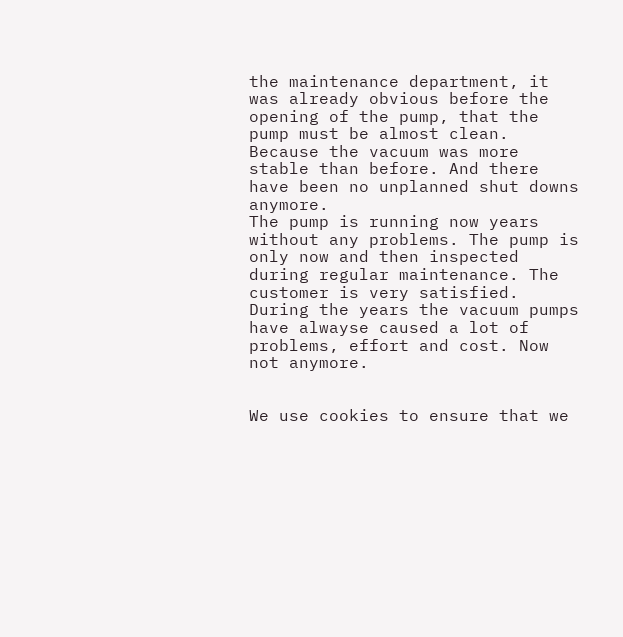the maintenance department, it was already obvious before the opening of the pump, that the pump must be almost clean. Because the vacuum was more stable than before. And there have been no unplanned shut downs anymore.
The pump is running now years without any problems. The pump is only now and then inspected during regular maintenance. The customer is very satisfied. During the years the vacuum pumps have alwayse caused a lot of problems, effort and cost. Now not anymore.


We use cookies to ensure that we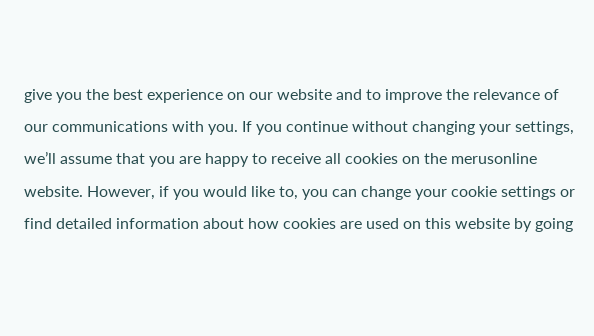give you the best experience on our website and to improve the relevance of our communications with you. If you continue without changing your settings, we’ll assume that you are happy to receive all cookies on the merusonline website. However, if you would like to, you can change your cookie settings or find detailed information about how cookies are used on this website by going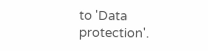to 'Data protection'.